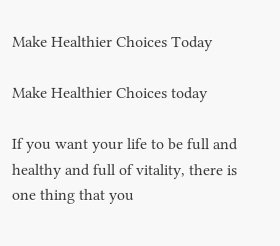Make Healthier Choices Today

Make Healthier Choices today

If you want your life to be full and healthy and full of vitality, there is one thing that you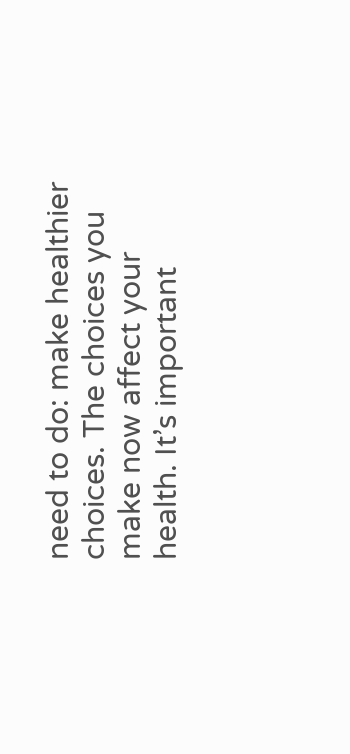need to do: make healthier choices. The choices you make now affect your health. It’s important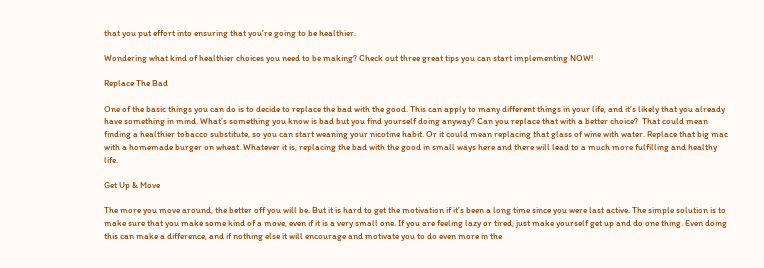that you put effort into ensuring that you’re going to be healthier.

Wondering what kind of healthier choices you need to be making? Check out three great tips you can start implementing NOW!

Replace The Bad

One of the basic things you can do is to decide to replace the bad with the good. This can apply to many different things in your life, and it’s likely that you already have something in mind. What’s something you know is bad but you find yourself doing anyway? Can you replace that with a better choice?  That could mean finding a healthier tobacco substitute, so you can start weaning your nicotine habit. Or it could mean replacing that glass of wine with water. Replace that big mac with a homemade burger on wheat. Whatever it is, replacing the bad with the good in small ways here and there will lead to a much more fulfilling and healthy life.

Get Up & Move

The more you move around, the better off you will be. But it is hard to get the motivation if it’s been a long time since you were last active. The simple solution is to make sure that you make some kind of a move, even if it is a very small one. If you are feeling lazy or tired, just make yourself get up and do one thing. Even doing this can make a difference, and if nothing else it will encourage and motivate you to do even more in the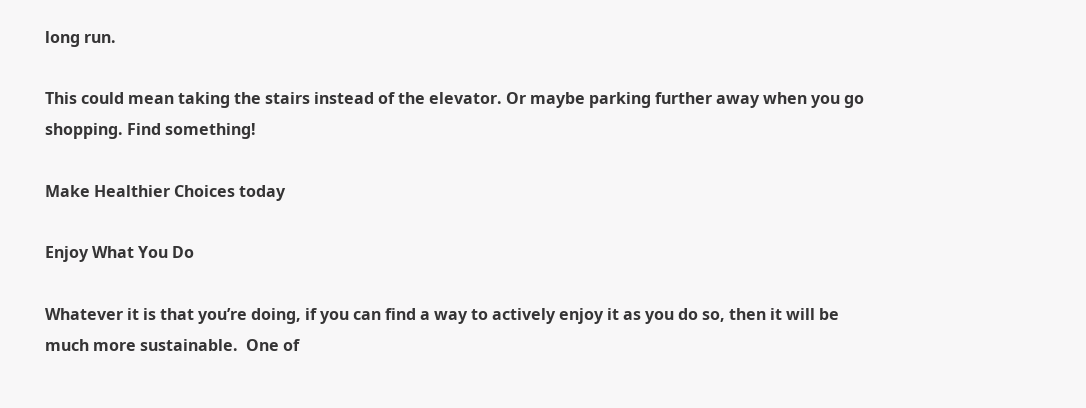long run.

This could mean taking the stairs instead of the elevator. Or maybe parking further away when you go shopping. Find something!

Make Healthier Choices today

Enjoy What You Do

Whatever it is that you’re doing, if you can find a way to actively enjoy it as you do so, then it will be much more sustainable.  One of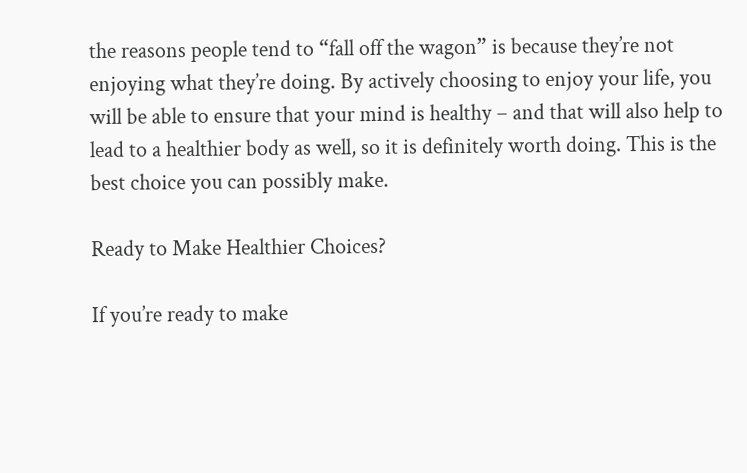the reasons people tend to “fall off the wagon” is because they’re not enjoying what they’re doing. By actively choosing to enjoy your life, you will be able to ensure that your mind is healthy – and that will also help to lead to a healthier body as well, so it is definitely worth doing. This is the best choice you can possibly make.

Ready to Make Healthier Choices?

If you’re ready to make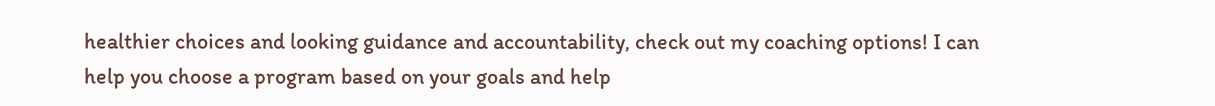healthier choices and looking guidance and accountability, check out my coaching options! I can help you choose a program based on your goals and help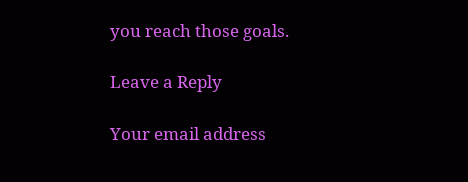you reach those goals.

Leave a Reply

Your email address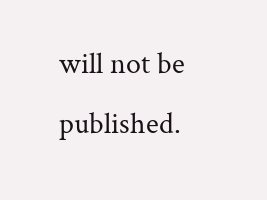will not be published.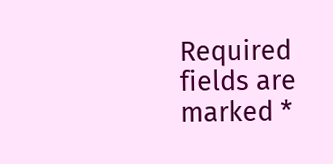Required fields are marked *